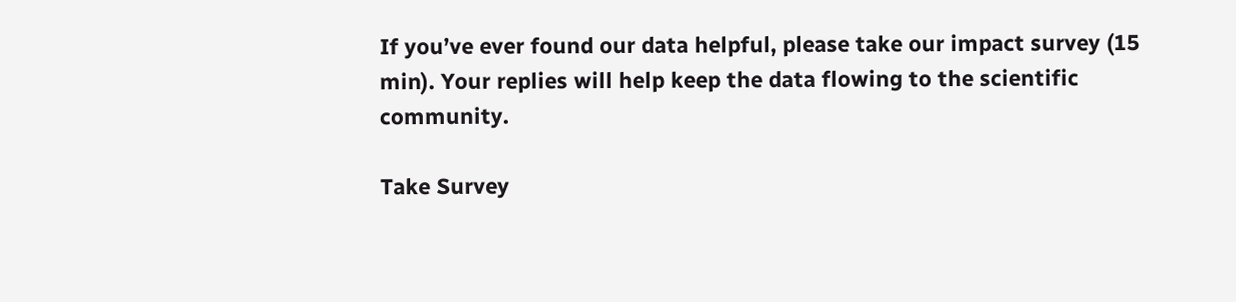If you’ve ever found our data helpful, please take our impact survey (15 min). Your replies will help keep the data flowing to the scientific community.

Take Survey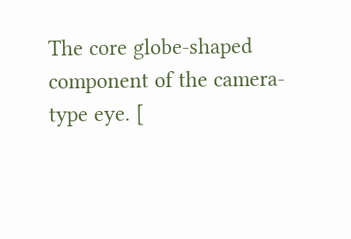The core globe-shaped component of the camera-type eye. [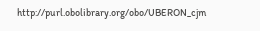http://purl.obolibrary.org/obo/UBERON_cjm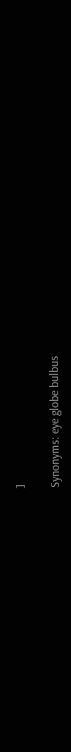]

Synonyms: eye globe bulbus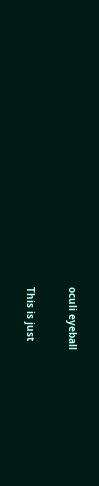oculi eyeball

This is just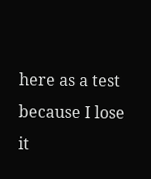here as a test because I lose it